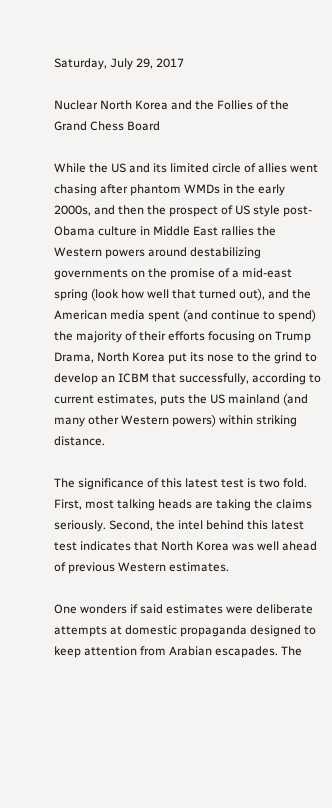Saturday, July 29, 2017

Nuclear North Korea and the Follies of the Grand Chess Board

While the US and its limited circle of allies went chasing after phantom WMDs in the early 2000s, and then the prospect of US style post-Obama culture in Middle East rallies the Western powers around destabilizing governments on the promise of a mid-east spring (look how well that turned out), and the American media spent (and continue to spend) the majority of their efforts focusing on Trump Drama, North Korea put its nose to the grind to develop an ICBM that successfully, according to current estimates, puts the US mainland (and many other Western powers) within striking distance.

The significance of this latest test is two fold. First, most talking heads are taking the claims seriously. Second, the intel behind this latest test indicates that North Korea was well ahead of previous Western estimates.

One wonders if said estimates were deliberate attempts at domestic propaganda designed to keep attention from Arabian escapades. The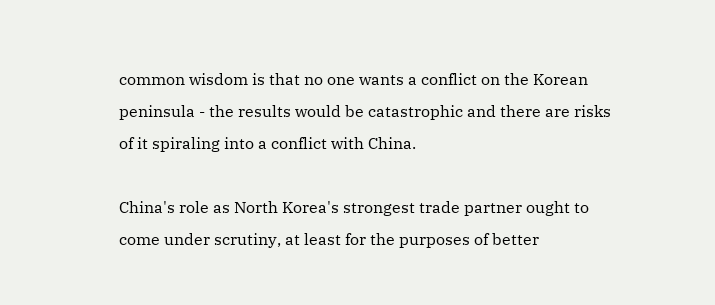common wisdom is that no one wants a conflict on the Korean peninsula - the results would be catastrophic and there are risks of it spiraling into a conflict with China.

China's role as North Korea's strongest trade partner ought to come under scrutiny, at least for the purposes of better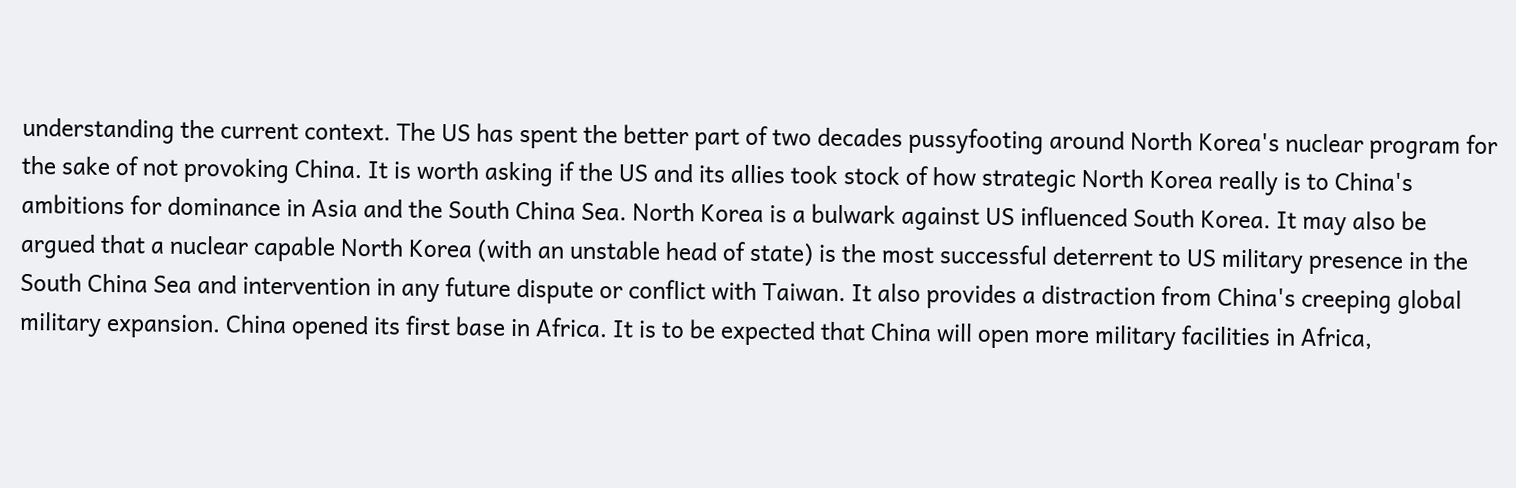understanding the current context. The US has spent the better part of two decades pussyfooting around North Korea's nuclear program for the sake of not provoking China. It is worth asking if the US and its allies took stock of how strategic North Korea really is to China's ambitions for dominance in Asia and the South China Sea. North Korea is a bulwark against US influenced South Korea. It may also be argued that a nuclear capable North Korea (with an unstable head of state) is the most successful deterrent to US military presence in the South China Sea and intervention in any future dispute or conflict with Taiwan. It also provides a distraction from China's creeping global military expansion. China opened its first base in Africa. It is to be expected that China will open more military facilities in Africa,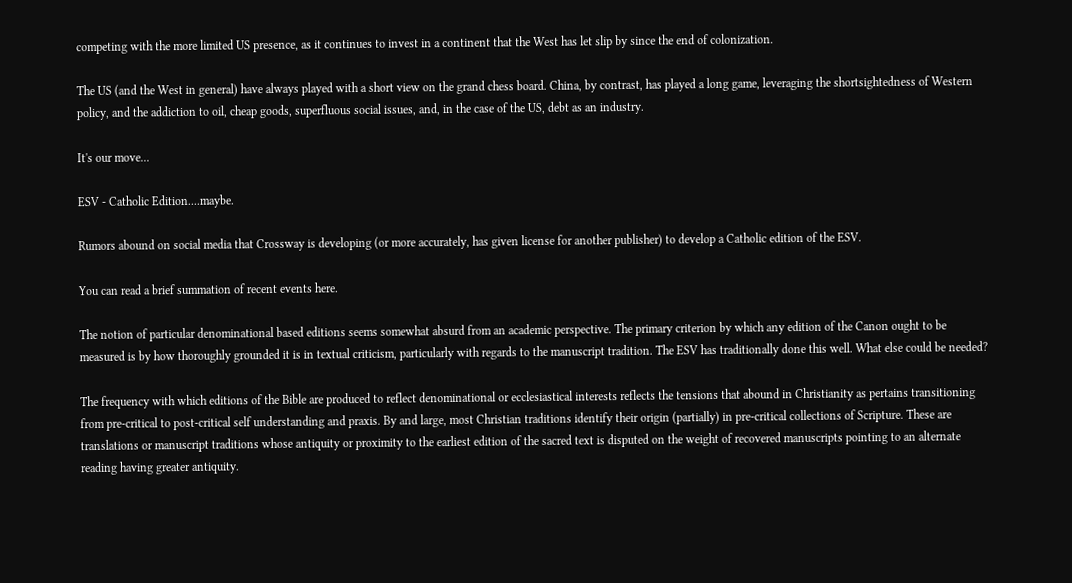competing with the more limited US presence, as it continues to invest in a continent that the West has let slip by since the end of colonization.

The US (and the West in general) have always played with a short view on the grand chess board. China, by contrast, has played a long game, leveraging the shortsightedness of Western policy, and the addiction to oil, cheap goods, superfluous social issues, and, in the case of the US, debt as an industry.

It's our move...

ESV - Catholic Edition....maybe.

Rumors abound on social media that Crossway is developing (or more accurately, has given license for another publisher) to develop a Catholic edition of the ESV.

You can read a brief summation of recent events here.

The notion of particular denominational based editions seems somewhat absurd from an academic perspective. The primary criterion by which any edition of the Canon ought to be measured is by how thoroughly grounded it is in textual criticism, particularly with regards to the manuscript tradition. The ESV has traditionally done this well. What else could be needed?

The frequency with which editions of the Bible are produced to reflect denominational or ecclesiastical interests reflects the tensions that abound in Christianity as pertains transitioning from pre-critical to post-critical self understanding and praxis. By and large, most Christian traditions identify their origin (partially) in pre-critical collections of Scripture. These are translations or manuscript traditions whose antiquity or proximity to the earliest edition of the sacred text is disputed on the weight of recovered manuscripts pointing to an alternate reading having greater antiquity.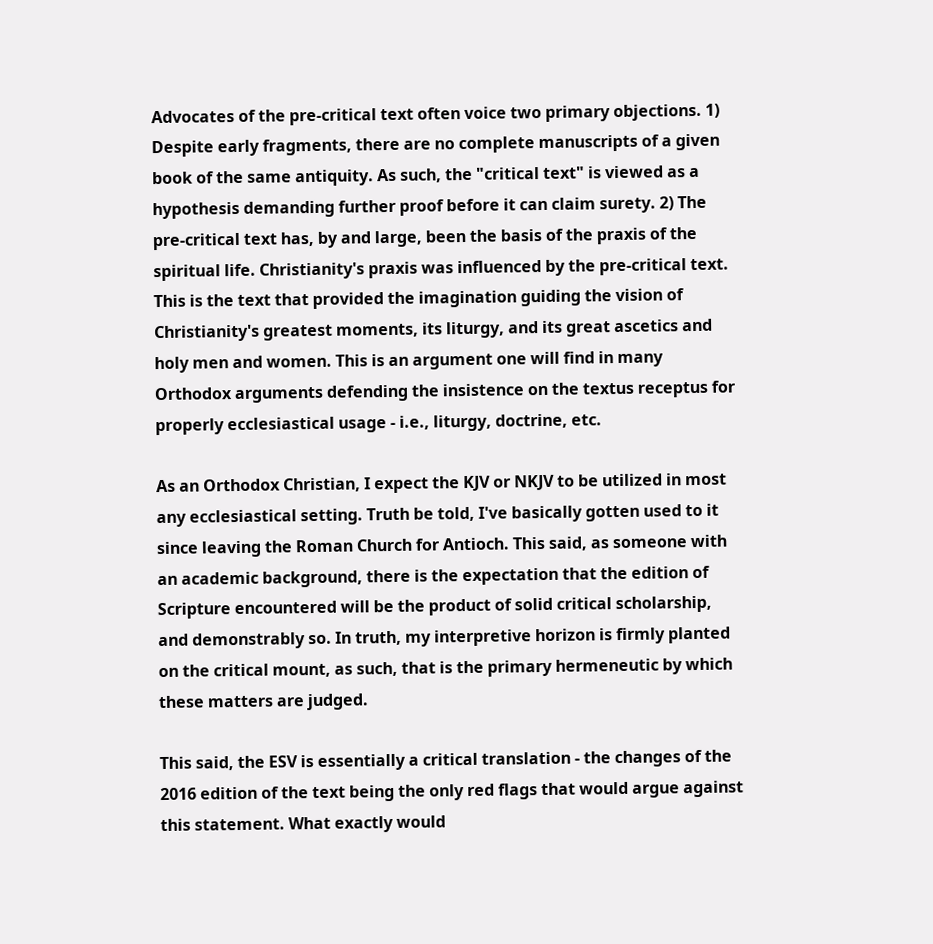Advocates of the pre-critical text often voice two primary objections. 1) Despite early fragments, there are no complete manuscripts of a given book of the same antiquity. As such, the "critical text" is viewed as a hypothesis demanding further proof before it can claim surety. 2) The pre-critical text has, by and large, been the basis of the praxis of the spiritual life. Christianity's praxis was influenced by the pre-critical text. This is the text that provided the imagination guiding the vision of Christianity's greatest moments, its liturgy, and its great ascetics and holy men and women. This is an argument one will find in many Orthodox arguments defending the insistence on the textus receptus for properly ecclesiastical usage - i.e., liturgy, doctrine, etc.

As an Orthodox Christian, I expect the KJV or NKJV to be utilized in most any ecclesiastical setting. Truth be told, I've basically gotten used to it since leaving the Roman Church for Antioch. This said, as someone with an academic background, there is the expectation that the edition of Scripture encountered will be the product of solid critical scholarship, and demonstrably so. In truth, my interpretive horizon is firmly planted on the critical mount, as such, that is the primary hermeneutic by which these matters are judged.

This said, the ESV is essentially a critical translation - the changes of the 2016 edition of the text being the only red flags that would argue against this statement. What exactly would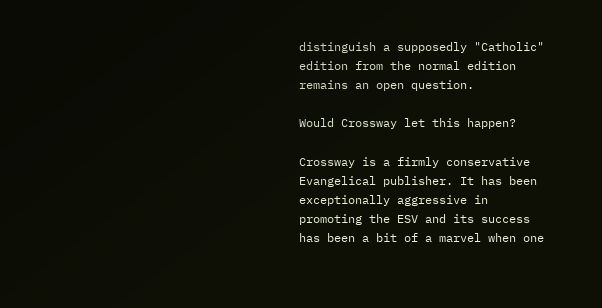distinguish a supposedly "Catholic" edition from the normal edition remains an open question.

Would Crossway let this happen?

Crossway is a firmly conservative Evangelical publisher. It has been exceptionally aggressive in promoting the ESV and its success has been a bit of a marvel when one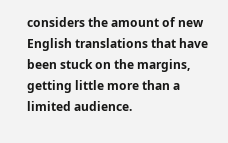considers the amount of new English translations that have been stuck on the margins, getting little more than a limited audience.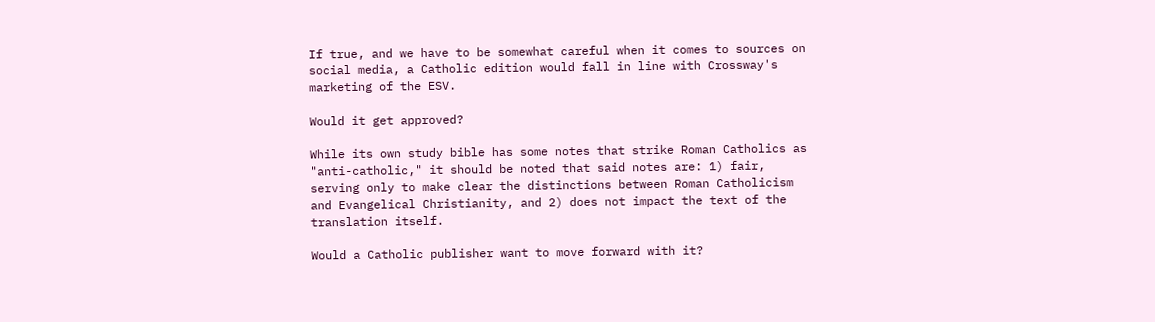If true, and we have to be somewhat careful when it comes to sources on social media, a Catholic edition would fall in line with Crossway's marketing of the ESV.

Would it get approved?

While its own study bible has some notes that strike Roman Catholics as "anti-catholic," it should be noted that said notes are: 1) fair, serving only to make clear the distinctions between Roman Catholicism and Evangelical Christianity, and 2) does not impact the text of the translation itself.

Would a Catholic publisher want to move forward with it?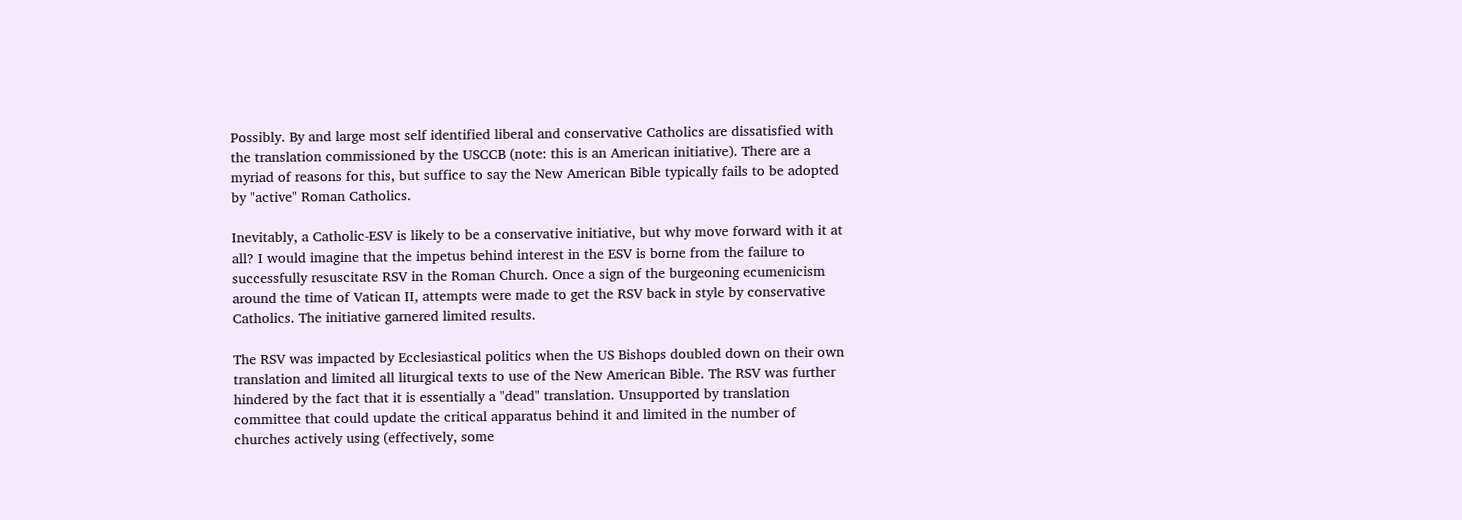Possibly. By and large most self identified liberal and conservative Catholics are dissatisfied with the translation commissioned by the USCCB (note: this is an American initiative). There are a myriad of reasons for this, but suffice to say the New American Bible typically fails to be adopted by "active" Roman Catholics.

Inevitably, a Catholic-ESV is likely to be a conservative initiative, but why move forward with it at all? I would imagine that the impetus behind interest in the ESV is borne from the failure to successfully resuscitate RSV in the Roman Church. Once a sign of the burgeoning ecumenicism around the time of Vatican II, attempts were made to get the RSV back in style by conservative Catholics. The initiative garnered limited results.

The RSV was impacted by Ecclesiastical politics when the US Bishops doubled down on their own translation and limited all liturgical texts to use of the New American Bible. The RSV was further hindered by the fact that it is essentially a "dead" translation. Unsupported by translation committee that could update the critical apparatus behind it and limited in the number of churches actively using (effectively, some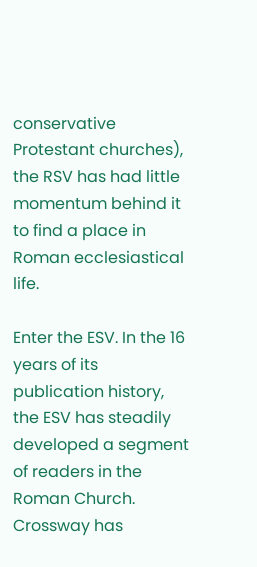conservative Protestant churches), the RSV has had little momentum behind it to find a place in Roman ecclesiastical life.

Enter the ESV. In the 16 years of its publication history, the ESV has steadily developed a segment of readers in the Roman Church. Crossway has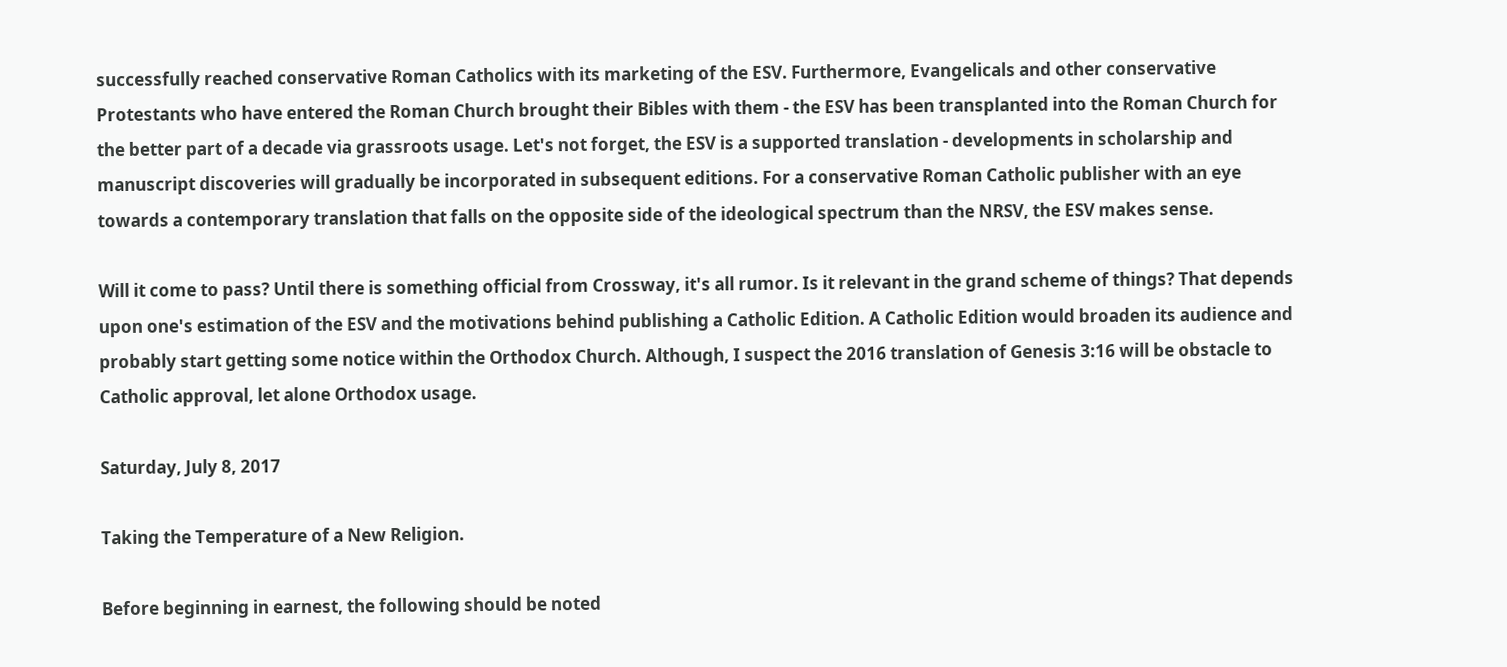successfully reached conservative Roman Catholics with its marketing of the ESV. Furthermore, Evangelicals and other conservative Protestants who have entered the Roman Church brought their Bibles with them - the ESV has been transplanted into the Roman Church for the better part of a decade via grassroots usage. Let's not forget, the ESV is a supported translation - developments in scholarship and manuscript discoveries will gradually be incorporated in subsequent editions. For a conservative Roman Catholic publisher with an eye towards a contemporary translation that falls on the opposite side of the ideological spectrum than the NRSV, the ESV makes sense.

Will it come to pass? Until there is something official from Crossway, it's all rumor. Is it relevant in the grand scheme of things? That depends upon one's estimation of the ESV and the motivations behind publishing a Catholic Edition. A Catholic Edition would broaden its audience and probably start getting some notice within the Orthodox Church. Although, I suspect the 2016 translation of Genesis 3:16 will be obstacle to Catholic approval, let alone Orthodox usage.

Saturday, July 8, 2017

Taking the Temperature of a New Religion.

Before beginning in earnest, the following should be noted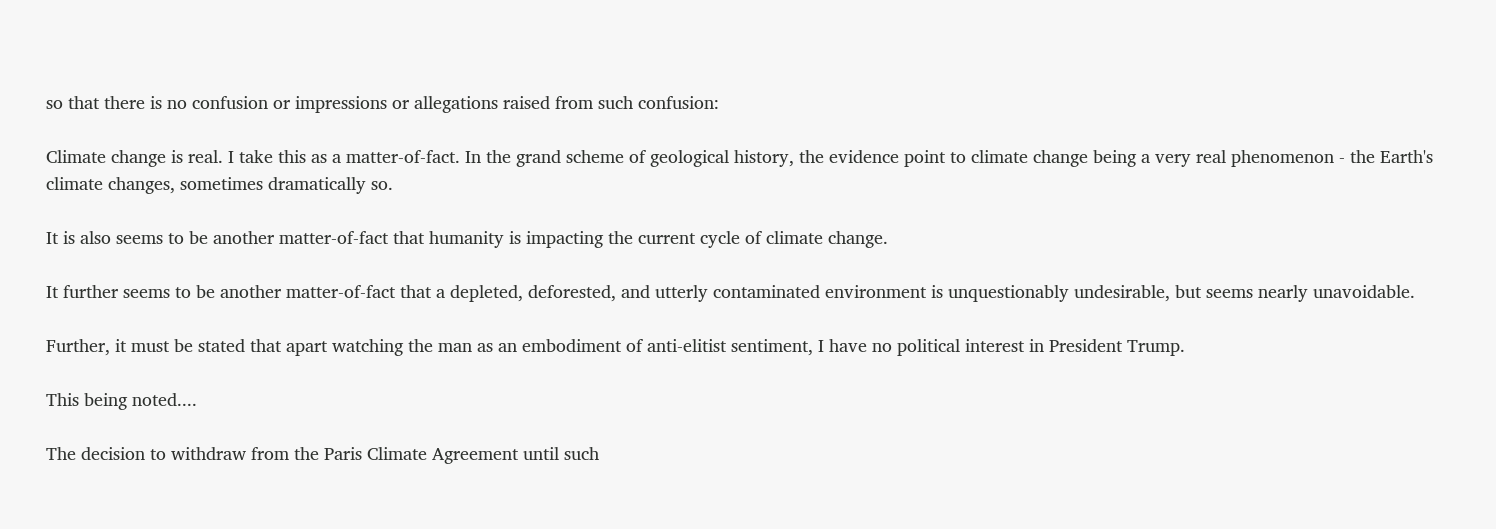so that there is no confusion or impressions or allegations raised from such confusion:

Climate change is real. I take this as a matter-of-fact. In the grand scheme of geological history, the evidence point to climate change being a very real phenomenon - the Earth's climate changes, sometimes dramatically so.

It is also seems to be another matter-of-fact that humanity is impacting the current cycle of climate change.

It further seems to be another matter-of-fact that a depleted, deforested, and utterly contaminated environment is unquestionably undesirable, but seems nearly unavoidable.

Further, it must be stated that apart watching the man as an embodiment of anti-elitist sentiment, I have no political interest in President Trump.

This being noted....

The decision to withdraw from the Paris Climate Agreement until such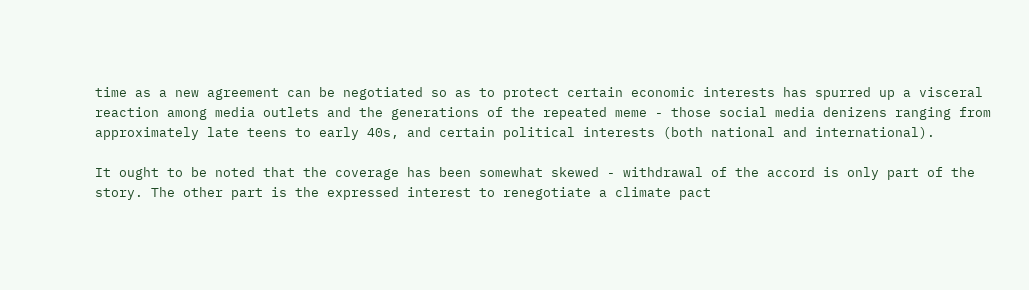time as a new agreement can be negotiated so as to protect certain economic interests has spurred up a visceral reaction among media outlets and the generations of the repeated meme - those social media denizens ranging from approximately late teens to early 40s, and certain political interests (both national and international).

It ought to be noted that the coverage has been somewhat skewed - withdrawal of the accord is only part of the story. The other part is the expressed interest to renegotiate a climate pact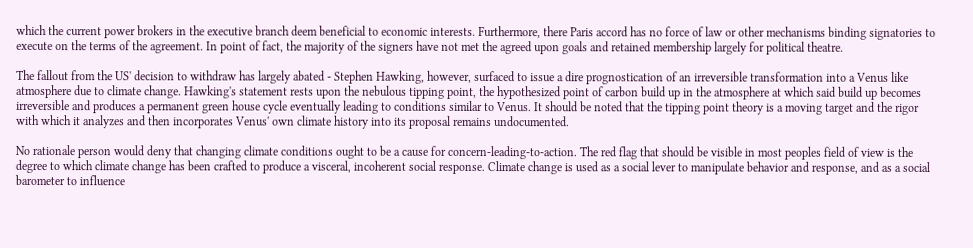which the current power brokers in the executive branch deem beneficial to economic interests. Furthermore, there Paris accord has no force of law or other mechanisms binding signatories to execute on the terms of the agreement. In point of fact, the majority of the signers have not met the agreed upon goals and retained membership largely for political theatre.

The fallout from the US' decision to withdraw has largely abated - Stephen Hawking, however, surfaced to issue a dire prognostication of an irreversible transformation into a Venus like atmosphere due to climate change. Hawking's statement rests upon the nebulous tipping point, the hypothesized point of carbon build up in the atmosphere at which said build up becomes irreversible and produces a permanent green house cycle eventually leading to conditions similar to Venus. It should be noted that the tipping point theory is a moving target and the rigor with which it analyzes and then incorporates Venus' own climate history into its proposal remains undocumented.

No rationale person would deny that changing climate conditions ought to be a cause for concern-leading-to-action. The red flag that should be visible in most peoples field of view is the degree to which climate change has been crafted to produce a visceral, incoherent social response. Climate change is used as a social lever to manipulate behavior and response, and as a social barometer to influence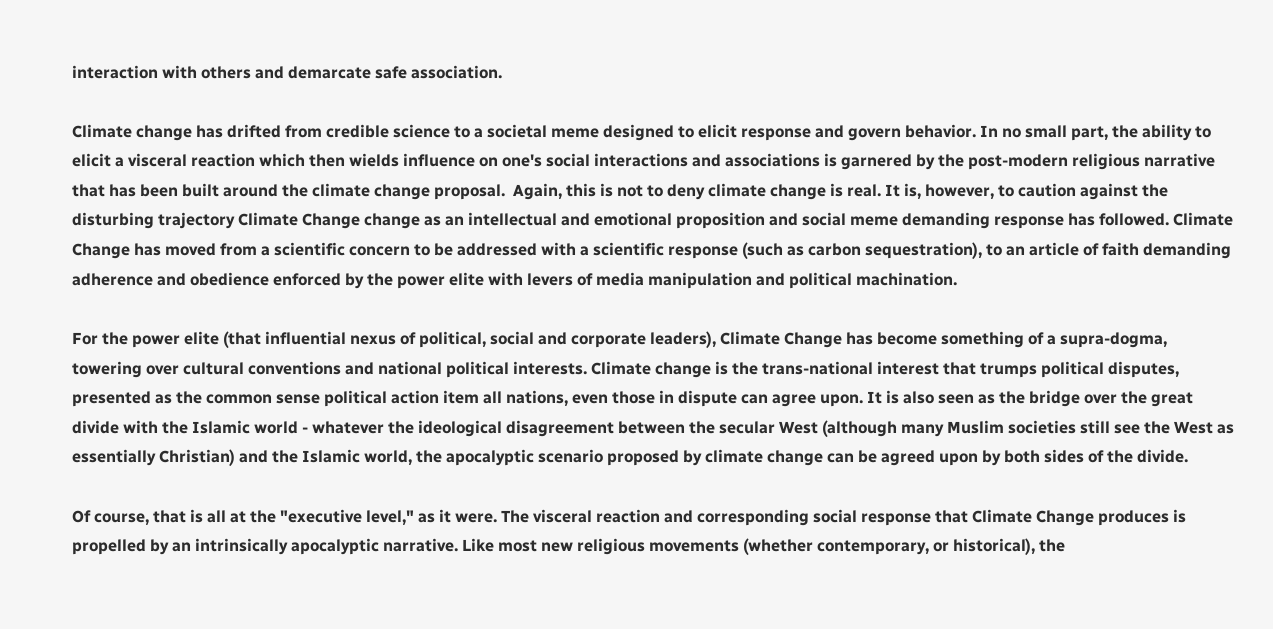interaction with others and demarcate safe association.

Climate change has drifted from credible science to a societal meme designed to elicit response and govern behavior. In no small part, the ability to elicit a visceral reaction which then wields influence on one's social interactions and associations is garnered by the post-modern religious narrative that has been built around the climate change proposal.  Again, this is not to deny climate change is real. It is, however, to caution against the disturbing trajectory Climate Change change as an intellectual and emotional proposition and social meme demanding response has followed. Climate Change has moved from a scientific concern to be addressed with a scientific response (such as carbon sequestration), to an article of faith demanding adherence and obedience enforced by the power elite with levers of media manipulation and political machination.

For the power elite (that influential nexus of political, social and corporate leaders), Climate Change has become something of a supra-dogma, towering over cultural conventions and national political interests. Climate change is the trans-national interest that trumps political disputes, presented as the common sense political action item all nations, even those in dispute can agree upon. It is also seen as the bridge over the great divide with the Islamic world - whatever the ideological disagreement between the secular West (although many Muslim societies still see the West as essentially Christian) and the Islamic world, the apocalyptic scenario proposed by climate change can be agreed upon by both sides of the divide.

Of course, that is all at the "executive level," as it were. The visceral reaction and corresponding social response that Climate Change produces is propelled by an intrinsically apocalyptic narrative. Like most new religious movements (whether contemporary, or historical), the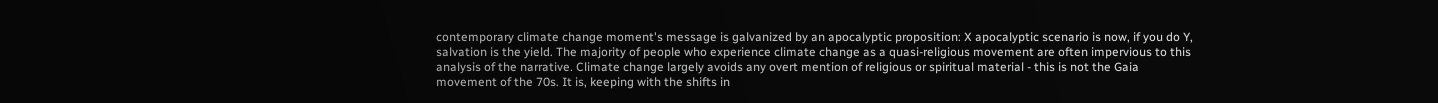contemporary climate change moment's message is galvanized by an apocalyptic proposition: X apocalyptic scenario is now, if you do Y, salvation is the yield. The majority of people who experience climate change as a quasi-religious movement are often impervious to this analysis of the narrative. Climate change largely avoids any overt mention of religious or spiritual material - this is not the Gaia movement of the 70s. It is, keeping with the shifts in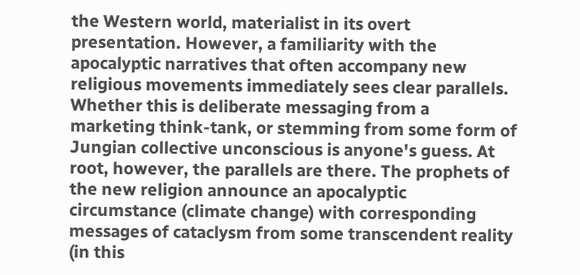the Western world, materialist in its overt presentation. However, a familiarity with the apocalyptic narratives that often accompany new religious movements immediately sees clear parallels. Whether this is deliberate messaging from a marketing think-tank, or stemming from some form of Jungian collective unconscious is anyone's guess. At root, however, the parallels are there. The prophets of the new religion announce an apocalyptic circumstance (climate change) with corresponding messages of cataclysm from some transcendent reality (in this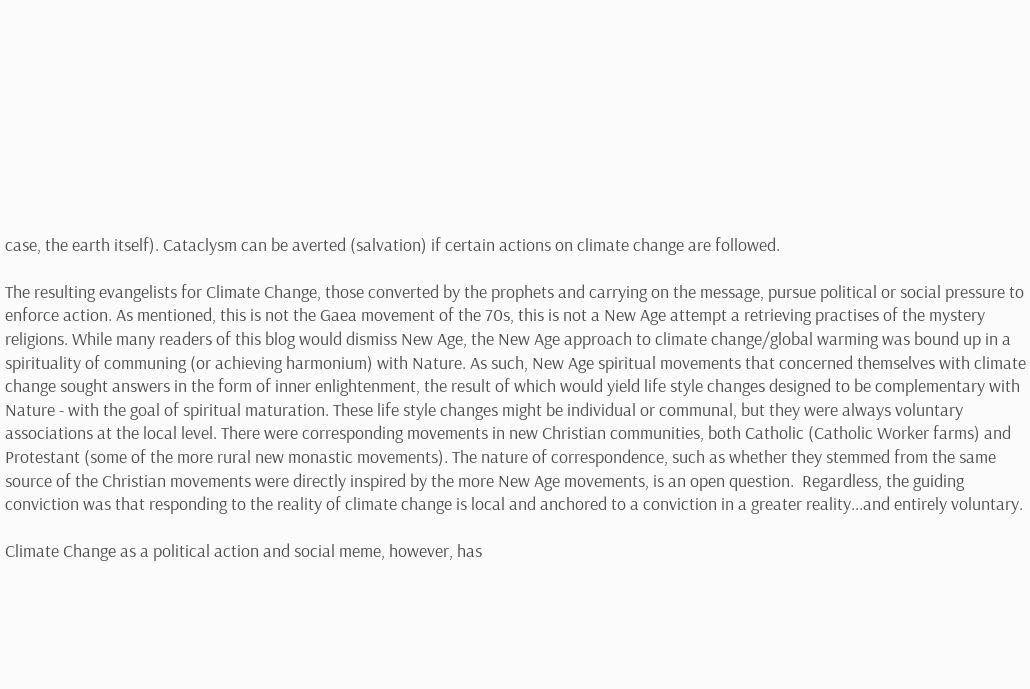case, the earth itself). Cataclysm can be averted (salvation) if certain actions on climate change are followed.

The resulting evangelists for Climate Change, those converted by the prophets and carrying on the message, pursue political or social pressure to enforce action. As mentioned, this is not the Gaea movement of the 70s, this is not a New Age attempt a retrieving practises of the mystery religions. While many readers of this blog would dismiss New Age, the New Age approach to climate change/global warming was bound up in a spirituality of communing (or achieving harmonium) with Nature. As such, New Age spiritual movements that concerned themselves with climate change sought answers in the form of inner enlightenment, the result of which would yield life style changes designed to be complementary with Nature - with the goal of spiritual maturation. These life style changes might be individual or communal, but they were always voluntary associations at the local level. There were corresponding movements in new Christian communities, both Catholic (Catholic Worker farms) and Protestant (some of the more rural new monastic movements). The nature of correspondence, such as whether they stemmed from the same source of the Christian movements were directly inspired by the more New Age movements, is an open question.  Regardless, the guiding conviction was that responding to the reality of climate change is local and anchored to a conviction in a greater reality...and entirely voluntary.

Climate Change as a political action and social meme, however, has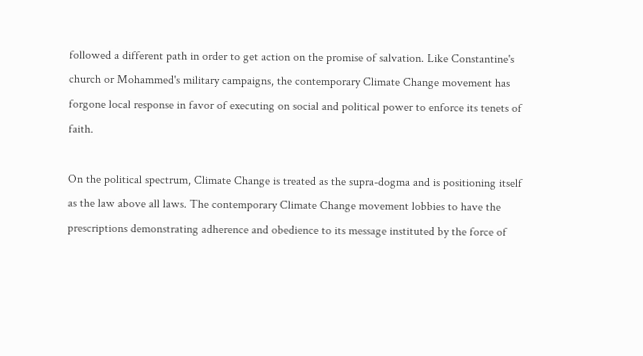followed a different path in order to get action on the promise of salvation. Like Constantine's church or Mohammed's military campaigns, the contemporary Climate Change movement has forgone local response in favor of executing on social and political power to enforce its tenets of faith.

On the political spectrum, Climate Change is treated as the supra-dogma and is positioning itself as the law above all laws. The contemporary Climate Change movement lobbies to have the prescriptions demonstrating adherence and obedience to its message instituted by the force of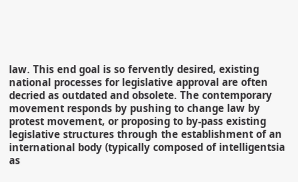law. This end goal is so fervently desired, existing national processes for legislative approval are often decried as outdated and obsolete. The contemporary movement responds by pushing to change law by protest movement, or proposing to by-pass existing legislative structures through the establishment of an international body (typically composed of intelligentsia as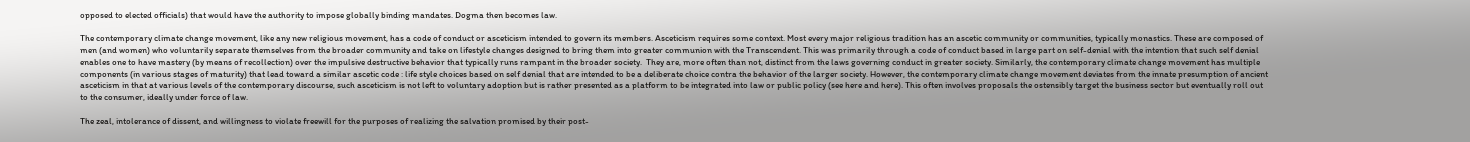opposed to elected officials) that would have the authority to impose globally binding mandates. Dogma then becomes law.

The contemporary climate change movement, like any new religious movement, has a code of conduct or asceticism intended to govern its members. Asceticism requires some context. Most every major religious tradition has an ascetic community or communities, typically monastics. These are composed of men (and women) who voluntarily separate themselves from the broader community and take on lifestyle changes designed to bring them into greater communion with the Transcendent. This was primarily through a code of conduct based in large part on self-denial with the intention that such self denial enables one to have mastery (by means of recollection) over the impulsive destructive behavior that typically runs rampant in the broader society.  They are, more often than not, distinct from the laws governing conduct in greater society. Similarly, the contemporary climate change movement has multiple components (in various stages of maturity) that lead toward a similar ascetic code : life style choices based on self denial that are intended to be a deliberate choice contra the behavior of the larger society. However, the contemporary climate change movement deviates from the innate presumption of ancient asceticism in that at various levels of the contemporary discourse, such asceticism is not left to voluntary adoption but is rather presented as a platform to be integrated into law or public policy (see here and here). This often involves proposals the ostensibly target the business sector but eventually roll out to the consumer, ideally under force of law.

The zeal, intolerance of dissent, and willingness to violate freewill for the purposes of realizing the salvation promised by their post-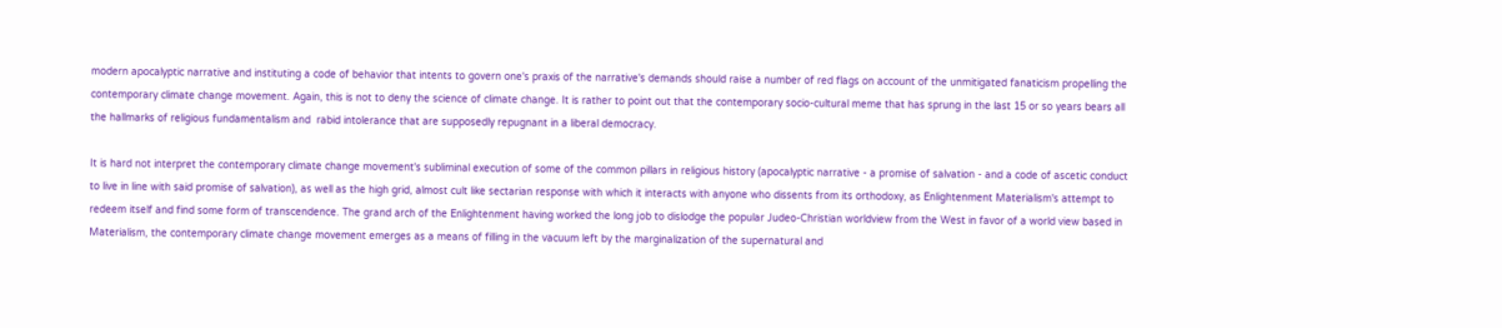modern apocalyptic narrative and instituting a code of behavior that intents to govern one's praxis of the narrative's demands should raise a number of red flags on account of the unmitigated fanaticism propelling the contemporary climate change movement. Again, this is not to deny the science of climate change. It is rather to point out that the contemporary socio-cultural meme that has sprung in the last 15 or so years bears all the hallmarks of religious fundamentalism and  rabid intolerance that are supposedly repugnant in a liberal democracy.

It is hard not interpret the contemporary climate change movement's subliminal execution of some of the common pillars in religious history (apocalyptic narrative - a promise of salvation - and a code of ascetic conduct to live in line with said promise of salvation), as well as the high grid, almost cult like sectarian response with which it interacts with anyone who dissents from its orthodoxy, as Enlightenment Materialism's attempt to redeem itself and find some form of transcendence. The grand arch of the Enlightenment having worked the long job to dislodge the popular Judeo-Christian worldview from the West in favor of a world view based in Materialism, the contemporary climate change movement emerges as a means of filling in the vacuum left by the marginalization of the supernatural and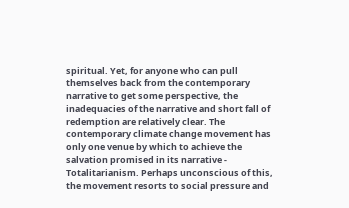spiritual. Yet, for anyone who can pull themselves back from the contemporary narrative to get some perspective, the inadequacies of the narrative and short fall of redemption are relatively clear. The contemporary climate change movement has only one venue by which to achieve the salvation promised in its narrative - Totalitarianism. Perhaps unconscious of this, the movement resorts to social pressure and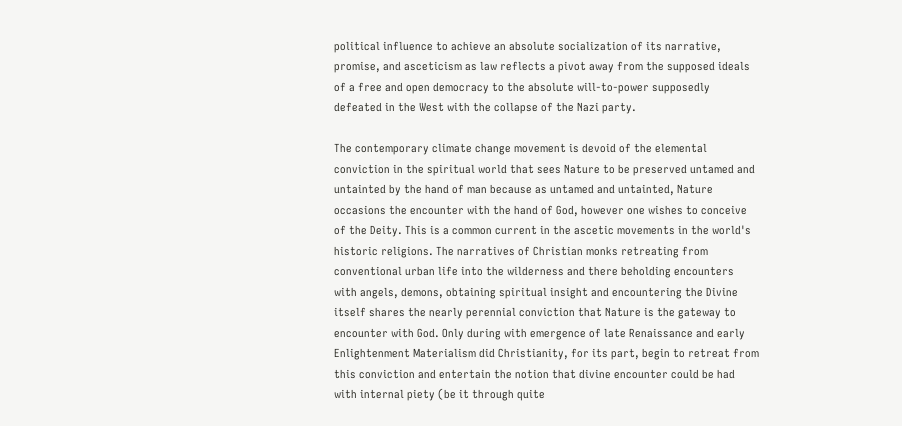political influence to achieve an absolute socialization of its narrative, promise, and asceticism as law reflects a pivot away from the supposed ideals of a free and open democracy to the absolute will-to-power supposedly defeated in the West with the collapse of the Nazi party.

The contemporary climate change movement is devoid of the elemental conviction in the spiritual world that sees Nature to be preserved untamed and untainted by the hand of man because as untamed and untainted, Nature occasions the encounter with the hand of God, however one wishes to conceive of the Deity. This is a common current in the ascetic movements in the world's historic religions. The narratives of Christian monks retreating from conventional urban life into the wilderness and there beholding encounters with angels, demons, obtaining spiritual insight and encountering the Divine itself shares the nearly perennial conviction that Nature is the gateway to encounter with God. Only during with emergence of late Renaissance and early Enlightenment Materialism did Christianity, for its part, begin to retreat from this conviction and entertain the notion that divine encounter could be had with internal piety (be it through quite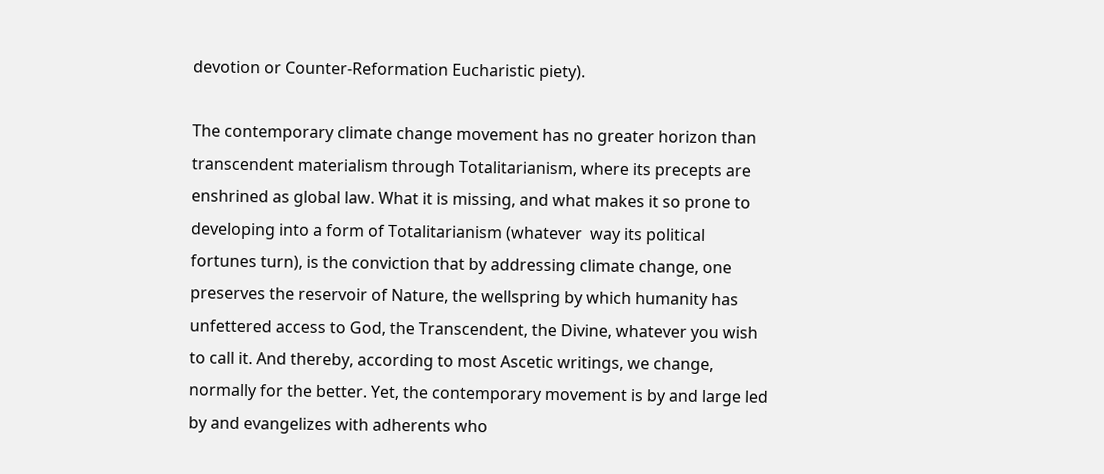devotion or Counter-Reformation Eucharistic piety).

The contemporary climate change movement has no greater horizon than transcendent materialism through Totalitarianism, where its precepts are enshrined as global law. What it is missing, and what makes it so prone to developing into a form of Totalitarianism (whatever  way its political fortunes turn), is the conviction that by addressing climate change, one preserves the reservoir of Nature, the wellspring by which humanity has unfettered access to God, the Transcendent, the Divine, whatever you wish to call it. And thereby, according to most Ascetic writings, we change, normally for the better. Yet, the contemporary movement is by and large led by and evangelizes with adherents who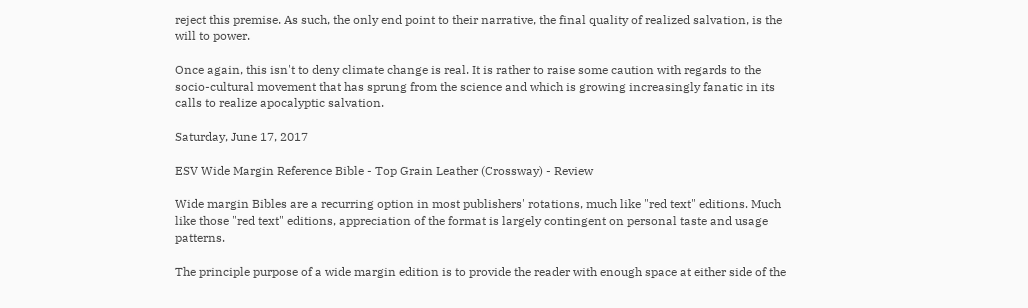reject this premise. As such, the only end point to their narrative, the final quality of realized salvation, is the will to power.

Once again, this isn't to deny climate change is real. It is rather to raise some caution with regards to the socio-cultural movement that has sprung from the science and which is growing increasingly fanatic in its calls to realize apocalyptic salvation.

Saturday, June 17, 2017

ESV Wide Margin Reference Bible - Top Grain Leather (Crossway) - Review

Wide margin Bibles are a recurring option in most publishers' rotations, much like "red text" editions. Much like those "red text" editions, appreciation of the format is largely contingent on personal taste and usage patterns.

The principle purpose of a wide margin edition is to provide the reader with enough space at either side of the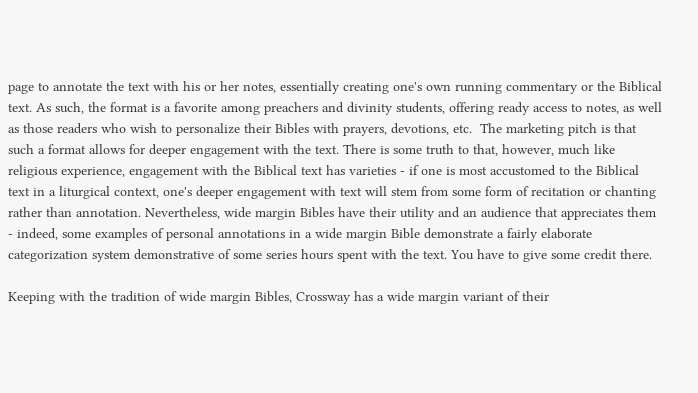page to annotate the text with his or her notes, essentially creating one's own running commentary or the Biblical text. As such, the format is a favorite among preachers and divinity students, offering ready access to notes, as well as those readers who wish to personalize their Bibles with prayers, devotions, etc.  The marketing pitch is that such a format allows for deeper engagement with the text. There is some truth to that, however, much like religious experience, engagement with the Biblical text has varieties - if one is most accustomed to the Biblical text in a liturgical context, one's deeper engagement with text will stem from some form of recitation or chanting rather than annotation. Nevertheless, wide margin Bibles have their utility and an audience that appreciates them - indeed, some examples of personal annotations in a wide margin Bible demonstrate a fairly elaborate categorization system demonstrative of some series hours spent with the text. You have to give some credit there.

Keeping with the tradition of wide margin Bibles, Crossway has a wide margin variant of their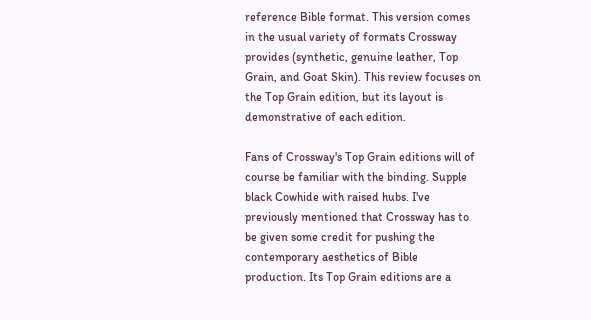reference Bible format. This version comes in the usual variety of formats Crossway provides (synthetic, genuine leather, Top Grain, and Goat Skin). This review focuses on the Top Grain edition, but its layout is demonstrative of each edition.

Fans of Crossway's Top Grain editions will of course be familiar with the binding. Supple black Cowhide with raised hubs. I've previously mentioned that Crossway has to be given some credit for pushing the contemporary aesthetics of Bible production. Its Top Grain editions are a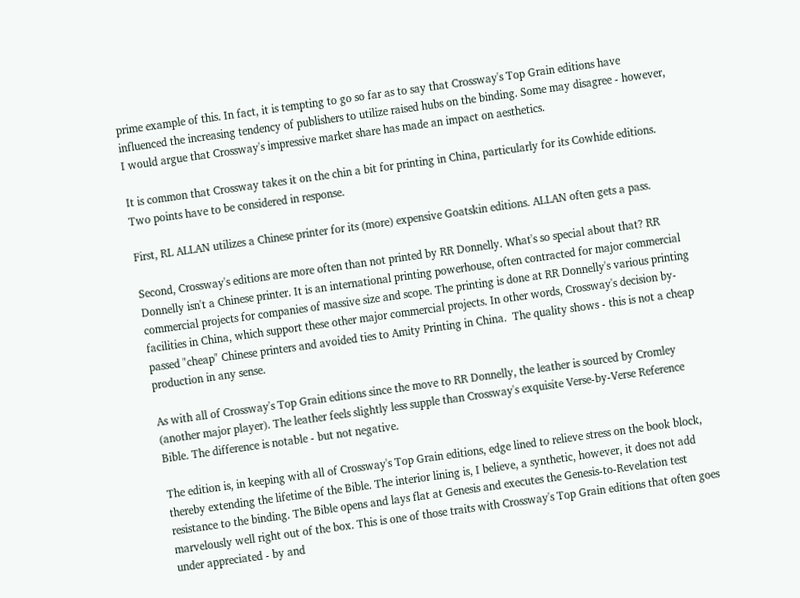prime example of this. In fact, it is tempting to go so far as to say that Crossway's Top Grain editions have influenced the increasing tendency of publishers to utilize raised hubs on the binding. Some may disagree - however, I would argue that Crossway's impressive market share has made an impact on aesthetics.

It is common that Crossway takes it on the chin a bit for printing in China, particularly for its Cowhide editions. Two points have to be considered in response.

First, RL ALLAN utilizes a Chinese printer for its (more) expensive Goatskin editions. ALLAN often gets a pass.

Second, Crossway's editions are more often than not printed by RR Donnelly. What's so special about that? RR Donnelly isn't a Chinese printer. It is an international printing powerhouse, often contracted for major commercial commercial projects for companies of massive size and scope. The printing is done at RR Donnelly's various printing facilities in China, which support these other major commercial projects. In other words, Crossway's decision by-passed "cheap" Chinese printers and avoided ties to Amity Printing in China.  The quality shows - this is not a cheap production in any sense.

As with all of Crossway's Top Grain editions since the move to RR Donnelly, the leather is sourced by Cromley (another major player). The leather feels slightly less supple than Crossway's exquisite Verse-by-Verse Reference Bible. The difference is notable - but not negative.

The edition is, in keeping with all of Crossway's Top Grain editions, edge lined to relieve stress on the book block, thereby extending the lifetime of the Bible. The interior lining is, I believe, a synthetic, however, it does not add resistance to the binding. The Bible opens and lays flat at Genesis and executes the Genesis-to-Revelation test marvelously well right out of the box. This is one of those traits with Crossway's Top Grain editions that often goes under appreciated - by and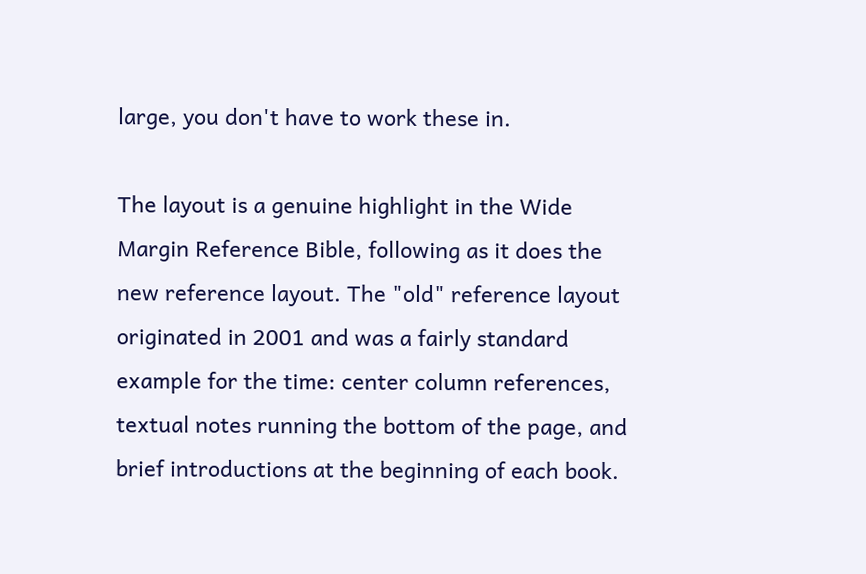large, you don't have to work these in.

The layout is a genuine highlight in the Wide Margin Reference Bible, following as it does the new reference layout. The "old" reference layout originated in 2001 and was a fairly standard example for the time: center column references, textual notes running the bottom of the page, and brief introductions at the beginning of each book.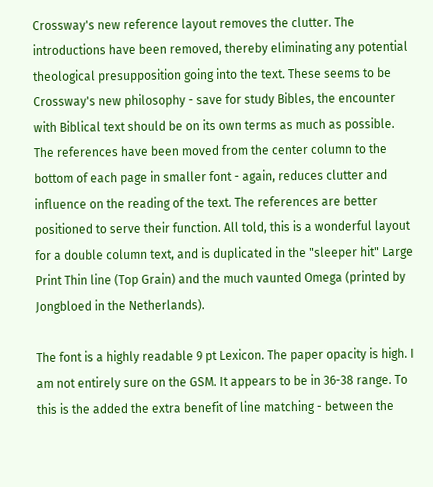Crossway's new reference layout removes the clutter. The introductions have been removed, thereby eliminating any potential theological presupposition going into the text. These seems to be Crossway's new philosophy - save for study Bibles, the encounter with Biblical text should be on its own terms as much as possible. The references have been moved from the center column to the bottom of each page in smaller font - again, reduces clutter and influence on the reading of the text. The references are better positioned to serve their function. All told, this is a wonderful layout for a double column text, and is duplicated in the "sleeper hit" Large Print Thin line (Top Grain) and the much vaunted Omega (printed by Jongbloed in the Netherlands).

The font is a highly readable 9 pt Lexicon. The paper opacity is high. I am not entirely sure on the GSM. It appears to be in 36-38 range. To this is the added the extra benefit of line matching - between the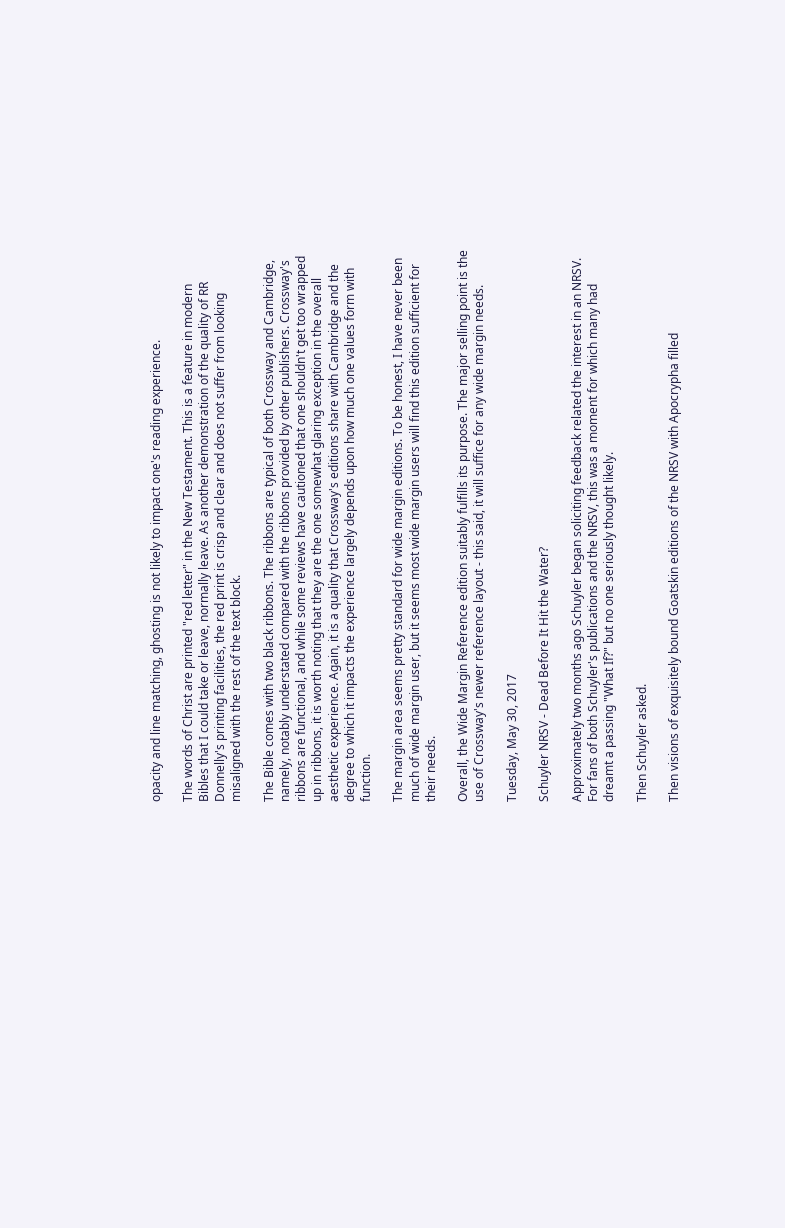opacity and line matching, ghosting is not likely to impact one's reading experience.

The words of Christ are printed "red letter" in the New Testament. This is a feature in modern Bibles that I could take or leave, normally leave. As another demonstration of the quality of RR Donnelly's printing facilities, the red print is crisp and clear and does not suffer from looking misaligned with the rest of the text block.

The Bible comes with two black ribbons. The ribbons are typical of both Crossway and Cambridge, namely, notably understated compared with the ribbons provided by other publishers. Crossway's ribbons are functional, and while some reviews have cautioned that one shouldn't get too wrapped up in ribbons, it is worth noting that they are the one somewhat glaring exception in the overall aesthetic experience. Again, it is a quality that Crossway's editions share with Cambridge and the degree to which it impacts the experience largely depends upon how much one values form with function.

The margin area seems pretty standard for wide margin editions. To be honest, I have never been much of wide margin user, but it seems most wide margin users will find this edition sufficient for their needs.

Overall, the Wide Margin Reference edition suitably fulfills its purpose. The major selling point is the use of Crossway's newer reference layout - this said, it will suffice for any wide margin needs.

Tuesday, May 30, 2017

Schuyler NRSV - Dead Before It Hit the Water?

Approximately two months ago Schuyler began soliciting feedback related the interest in an NRSV. For fans of both Schuyler's publications and the NRSV, this was a moment for which many had dreamt a passing "What If?" but no one seriously thought likely.

Then Schuyler asked.

Then visions of exquisitely bound Goatskin editions of the NRSV with Apocrypha filled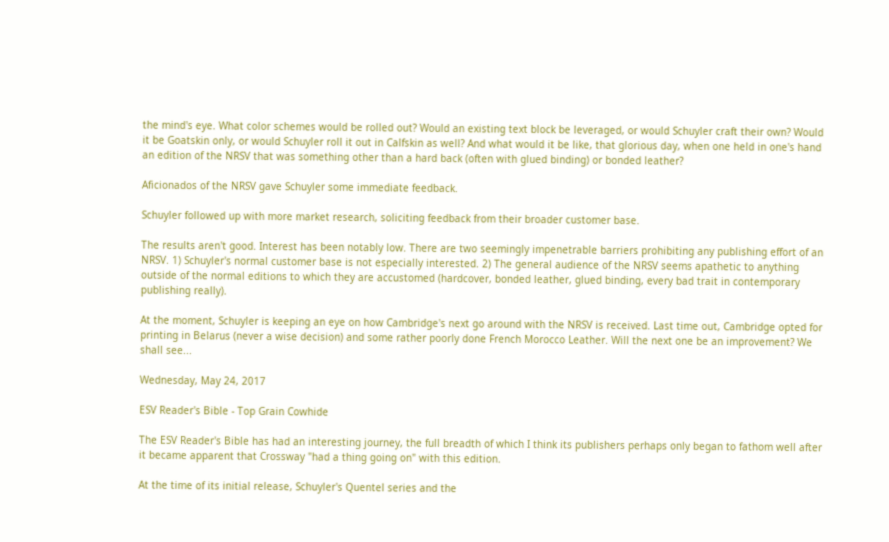the mind's eye. What color schemes would be rolled out? Would an existing text block be leveraged, or would Schuyler craft their own? Would it be Goatskin only, or would Schuyler roll it out in Calfskin as well? And what would it be like, that glorious day, when one held in one's hand an edition of the NRSV that was something other than a hard back (often with glued binding) or bonded leather?

Aficionados of the NRSV gave Schuyler some immediate feedback.

Schuyler followed up with more market research, soliciting feedback from their broader customer base.

The results aren't good. Interest has been notably low. There are two seemingly impenetrable barriers prohibiting any publishing effort of an NRSV. 1) Schuyler's normal customer base is not especially interested. 2) The general audience of the NRSV seems apathetic to anything outside of the normal editions to which they are accustomed (hardcover, bonded leather, glued binding, every bad trait in contemporary publishing really).

At the moment, Schuyler is keeping an eye on how Cambridge's next go around with the NRSV is received. Last time out, Cambridge opted for printing in Belarus (never a wise decision) and some rather poorly done French Morocco Leather. Will the next one be an improvement? We shall see...

Wednesday, May 24, 2017

ESV Reader's Bible - Top Grain Cowhide

The ESV Reader's Bible has had an interesting journey, the full breadth of which I think its publishers perhaps only began to fathom well after it became apparent that Crossway "had a thing going on" with this edition.

At the time of its initial release, Schuyler's Quentel series and the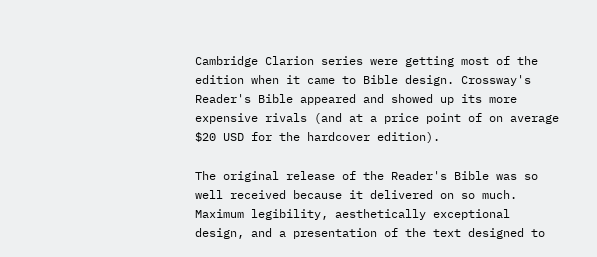Cambridge Clarion series were getting most of the edition when it came to Bible design. Crossway's Reader's Bible appeared and showed up its more expensive rivals (and at a price point of on average $20 USD for the hardcover edition).

The original release of the Reader's Bible was so well received because it delivered on so much. Maximum legibility, aesthetically exceptional design, and a presentation of the text designed to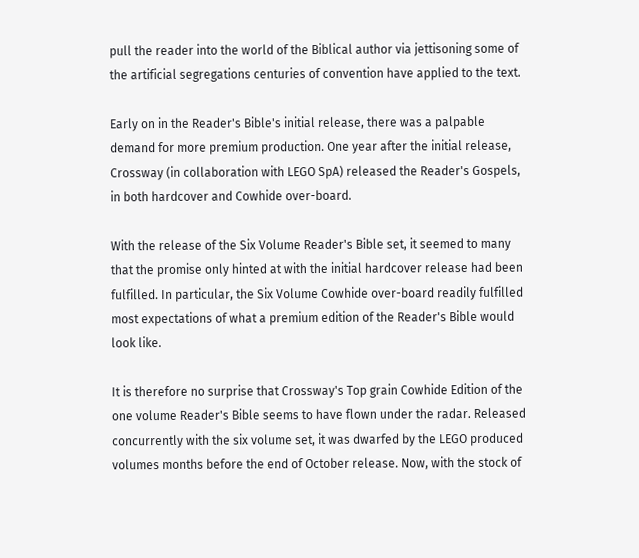pull the reader into the world of the Biblical author via jettisoning some of the artificial segregations centuries of convention have applied to the text.

Early on in the Reader's Bible's initial release, there was a palpable demand for more premium production. One year after the initial release, Crossway (in collaboration with LEGO SpA) released the Reader's Gospels, in both hardcover and Cowhide over-board.

With the release of the Six Volume Reader's Bible set, it seemed to many that the promise only hinted at with the initial hardcover release had been fulfilled. In particular, the Six Volume Cowhide over-board readily fulfilled most expectations of what a premium edition of the Reader's Bible would look like.

It is therefore no surprise that Crossway's Top grain Cowhide Edition of the one volume Reader's Bible seems to have flown under the radar. Released concurrently with the six volume set, it was dwarfed by the LEGO produced volumes months before the end of October release. Now, with the stock of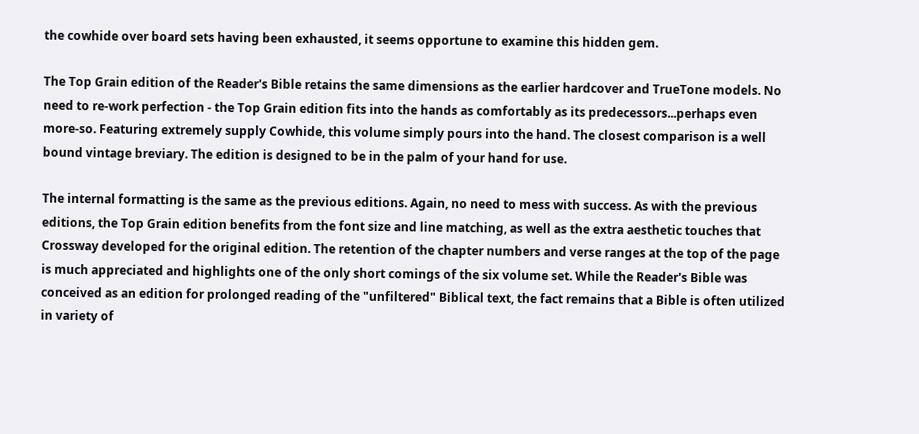the cowhide over board sets having been exhausted, it seems opportune to examine this hidden gem.

The Top Grain edition of the Reader's Bible retains the same dimensions as the earlier hardcover and TrueTone models. No need to re-work perfection - the Top Grain edition fits into the hands as comfortably as its predecessors...perhaps even more-so. Featuring extremely supply Cowhide, this volume simply pours into the hand. The closest comparison is a well bound vintage breviary. The edition is designed to be in the palm of your hand for use.

The internal formatting is the same as the previous editions. Again, no need to mess with success. As with the previous editions, the Top Grain edition benefits from the font size and line matching, as well as the extra aesthetic touches that Crossway developed for the original edition. The retention of the chapter numbers and verse ranges at the top of the page is much appreciated and highlights one of the only short comings of the six volume set. While the Reader's Bible was conceived as an edition for prolonged reading of the "unfiltered" Biblical text, the fact remains that a Bible is often utilized in variety of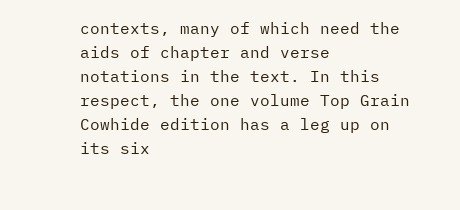contexts, many of which need the aids of chapter and verse notations in the text. In this respect, the one volume Top Grain Cowhide edition has a leg up on its six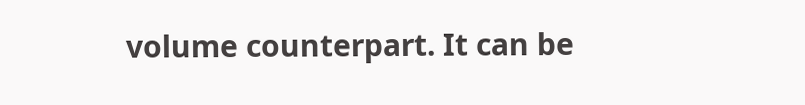volume counterpart. It can be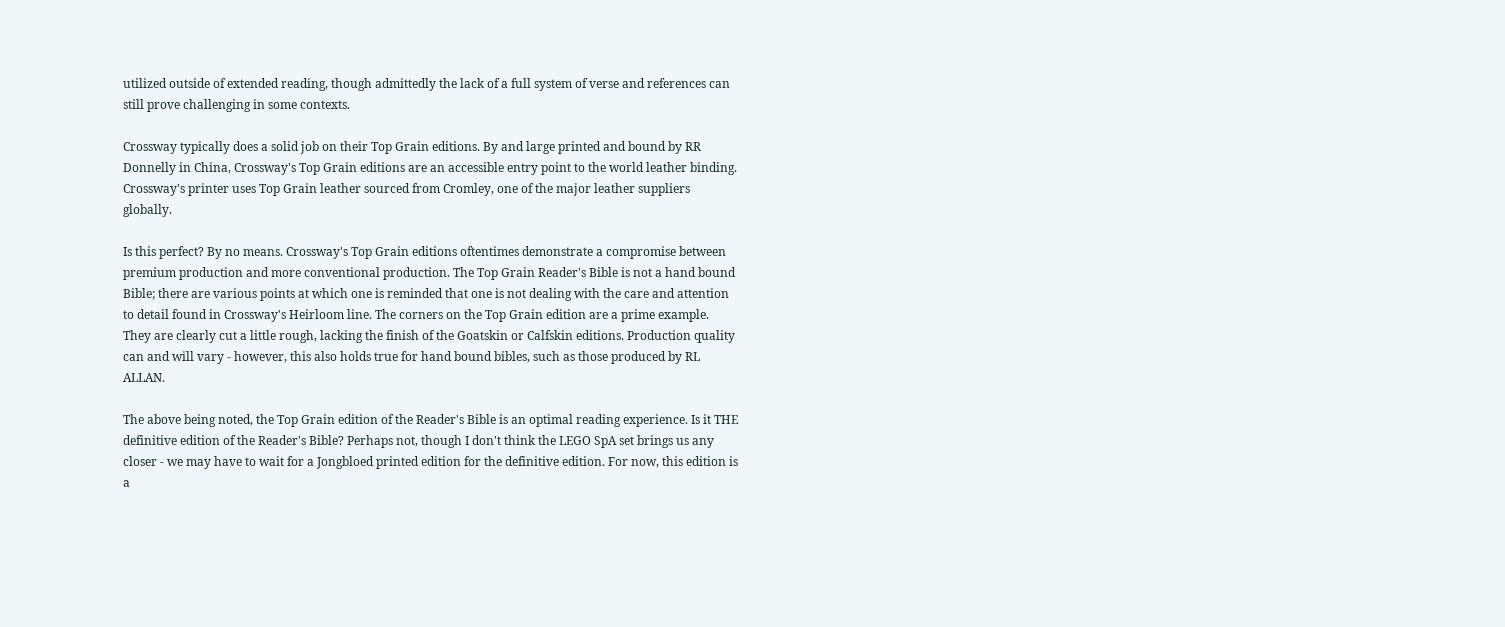utilized outside of extended reading, though admittedly the lack of a full system of verse and references can still prove challenging in some contexts.

Crossway typically does a solid job on their Top Grain editions. By and large printed and bound by RR Donnelly in China, Crossway's Top Grain editions are an accessible entry point to the world leather binding. Crossway's printer uses Top Grain leather sourced from Cromley, one of the major leather suppliers globally.

Is this perfect? By no means. Crossway's Top Grain editions oftentimes demonstrate a compromise between premium production and more conventional production. The Top Grain Reader's Bible is not a hand bound Bible; there are various points at which one is reminded that one is not dealing with the care and attention to detail found in Crossway's Heirloom line. The corners on the Top Grain edition are a prime example. They are clearly cut a little rough, lacking the finish of the Goatskin or Calfskin editions. Production quality can and will vary - however, this also holds true for hand bound bibles, such as those produced by RL ALLAN.

The above being noted, the Top Grain edition of the Reader's Bible is an optimal reading experience. Is it THE definitive edition of the Reader's Bible? Perhaps not, though I don't think the LEGO SpA set brings us any closer - we may have to wait for a Jongbloed printed edition for the definitive edition. For now, this edition is a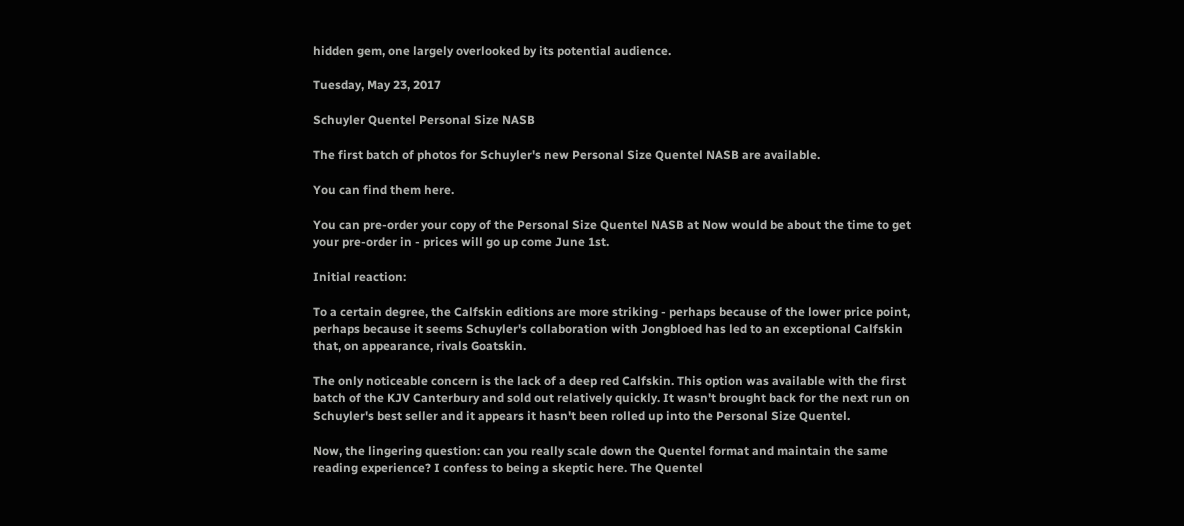hidden gem, one largely overlooked by its potential audience.

Tuesday, May 23, 2017

Schuyler Quentel Personal Size NASB

The first batch of photos for Schuyler's new Personal Size Quentel NASB are available.

You can find them here.

You can pre-order your copy of the Personal Size Quentel NASB at Now would be about the time to get your pre-order in - prices will go up come June 1st.

Initial reaction:

To a certain degree, the Calfskin editions are more striking - perhaps because of the lower price point, perhaps because it seems Schuyler's collaboration with Jongbloed has led to an exceptional Calfskin that, on appearance, rivals Goatskin.

The only noticeable concern is the lack of a deep red Calfskin. This option was available with the first batch of the KJV Canterbury and sold out relatively quickly. It wasn't brought back for the next run on Schuyler's best seller and it appears it hasn't been rolled up into the Personal Size Quentel.

Now, the lingering question: can you really scale down the Quentel format and maintain the same reading experience? I confess to being a skeptic here. The Quentel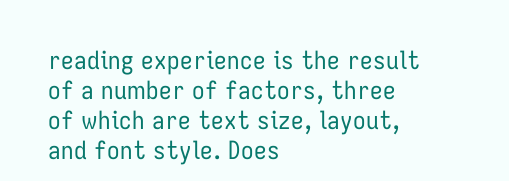reading experience is the result of a number of factors, three of which are text size, layout, and font style. Does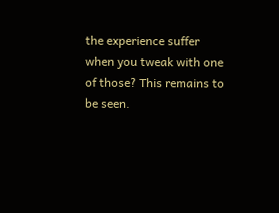the experience suffer when you tweak with one of those? This remains to be seen.